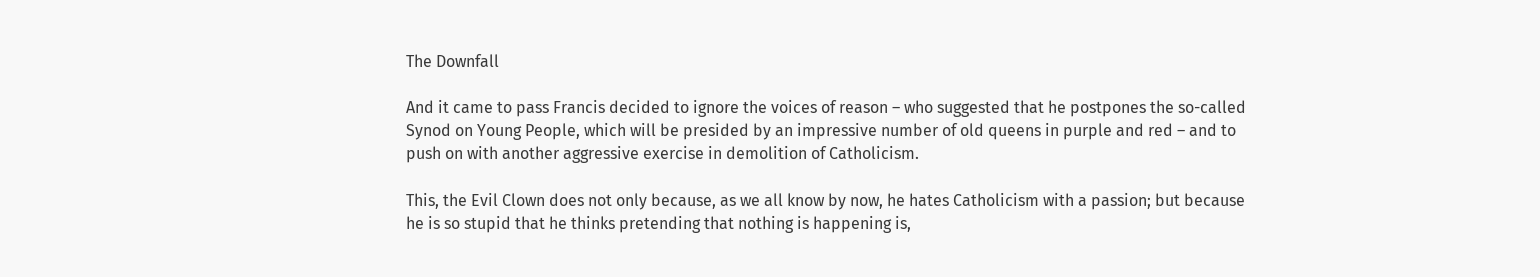The Downfall

And it came to pass Francis decided to ignore the voices of reason – who suggested that he postpones the so-called Synod on Young People, which will be presided by an impressive number of old queens in purple and red – and to push on with another aggressive exercise in demolition of Catholicism.

This, the Evil Clown does not only because, as we all know by now, he hates Catholicism with a passion; but because he is so stupid that he thinks pretending that nothing is happening is,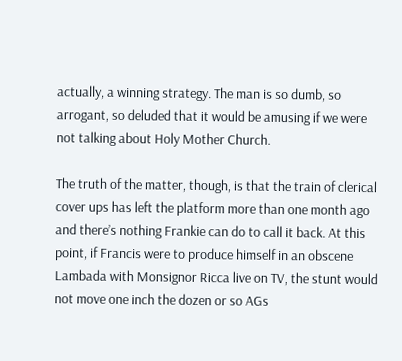actually, a winning strategy. The man is so dumb, so arrogant, so deluded that it would be amusing if we were not talking about Holy Mother Church.

The truth of the matter, though, is that the train of clerical cover ups has left the platform more than one month ago and there’s nothing Frankie can do to call it back. At this point, if Francis were to produce himself in an obscene Lambada with Monsignor Ricca live on TV, the stunt would not move one inch the dozen or so AGs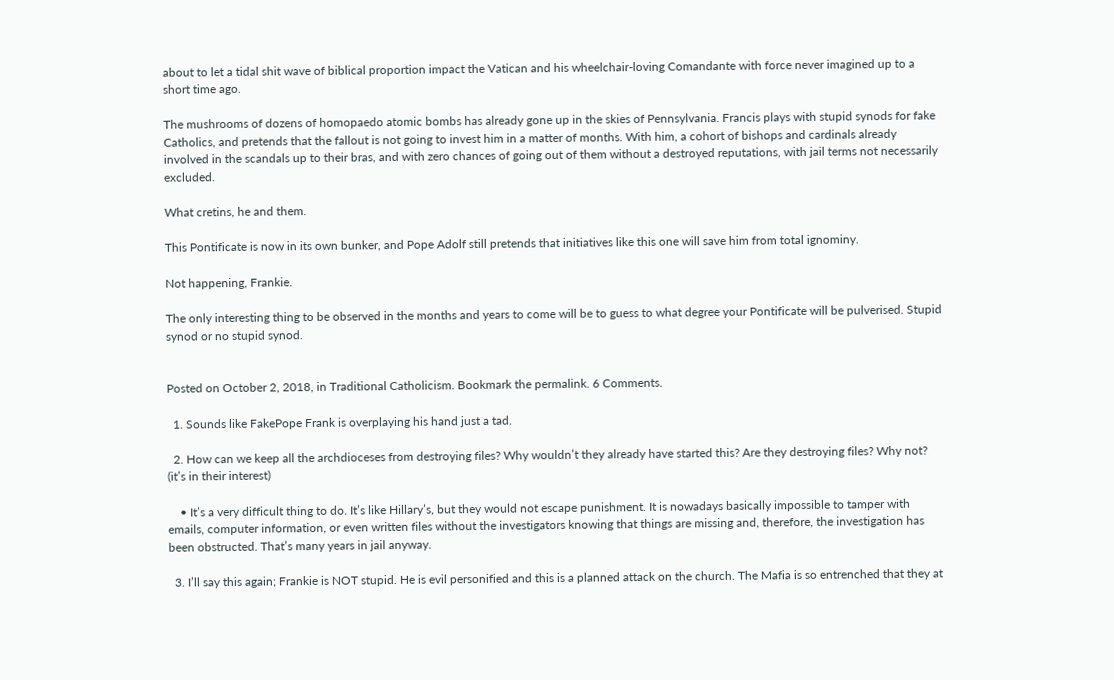about to let a tidal shit wave of biblical proportion impact the Vatican and his wheelchair-loving Comandante with force never imagined up to a short time ago.

The mushrooms of dozens of homopaedo atomic bombs has already gone up in the skies of Pennsylvania. Francis plays with stupid synods for fake Catholics, and pretends that the fallout is not going to invest him in a matter of months. With him, a cohort of bishops and cardinals already involved in the scandals up to their bras, and with zero chances of going out of them without a destroyed reputations, with jail terms not necessarily excluded.

What cretins, he and them.

This Pontificate is now in its own bunker, and Pope Adolf still pretends that initiatives like this one will save him from total ignominy.

Not happening, Frankie.

The only interesting thing to be observed in the months and years to come will be to guess to what degree your Pontificate will be pulverised. Stupid synod or no stupid synod.


Posted on October 2, 2018, in Traditional Catholicism. Bookmark the permalink. 6 Comments.

  1. Sounds like FakePope Frank is overplaying his hand just a tad.

  2. How can we keep all the archdioceses from destroying files? Why wouldn’t they already have started this? Are they destroying files? Why not? (it’s in their interest)

    • It’s a very difficult thing to do. It’s like Hillary’s, but they would not escape punishment. It is nowadays basically impossible to tamper with emails, computer information, or even written files without the investigators knowing that things are missing and, therefore, the investigation has been obstructed. That’s many years in jail anyway.

  3. I’ll say this again; Frankie is NOT stupid. He is evil personified and this is a planned attack on the church. The Mafia is so entrenched that they at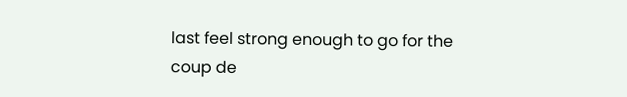last feel strong enough to go for the coup de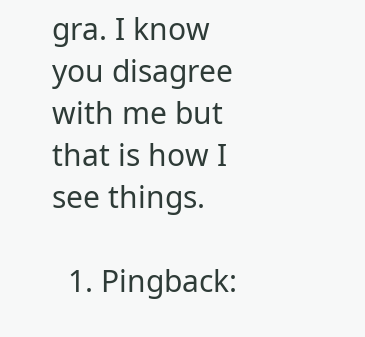gra. I know you disagree with me but that is how I see things.

  1. Pingback: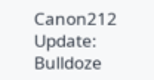Canon212 Update: Bulldoze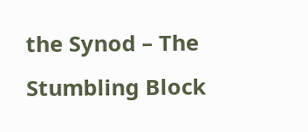the Synod – The Stumbling Block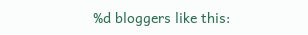%d bloggers like this: